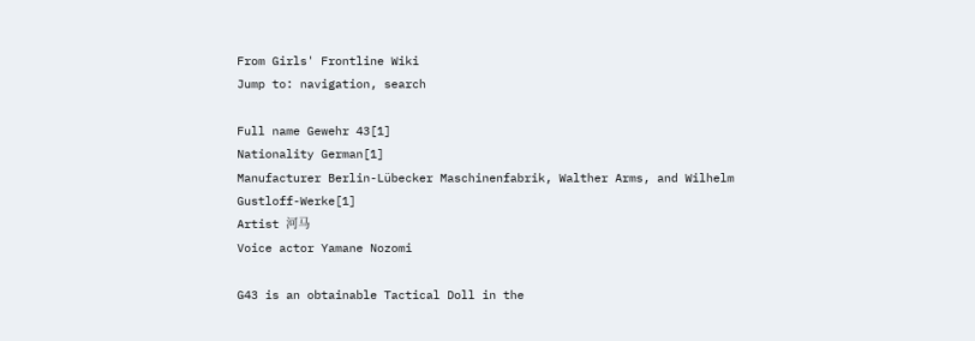From Girls' Frontline Wiki
Jump to: navigation, search

Full name Gewehr 43[1]
Nationality German[1]
Manufacturer Berlin-Lübecker Maschinenfabrik, Walther Arms, and Wilhelm Gustloff-Werke[1]
Artist 河马
Voice actor Yamane Nozomi

G43 is an obtainable Tactical Doll in the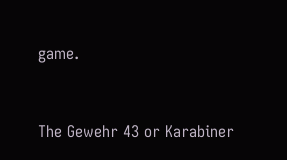game.


The Gewehr 43 or Karabiner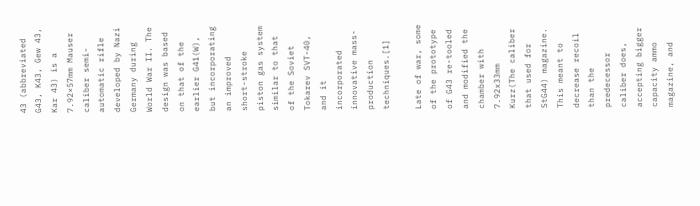43 (abbreviated G43, K43, Gew 43, Kar 43) is a 7.92×57mm Mauser caliber semi-automatic rifle developed by Nazi Germany during World War II. The design was based on that of the earlier G41(W), but incorporating an improved short-stroke piston gas system similar to that of the Soviet Tokarev SVT-40, and it incorporated innovative mass-production techniques.[1]

Late of war, some of the prototype of G43 re-tooled and modified the chamber with 7.92x33mm Kurz(The caliber that used for StG44) magazine. This meant to decrease recoil than the predecessor caliber does, accepting bigger capacity ammo magazine, and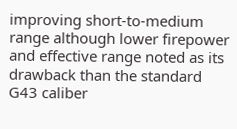improving short-to-medium range although lower firepower and effective range noted as its drawback than the standard G43 caliber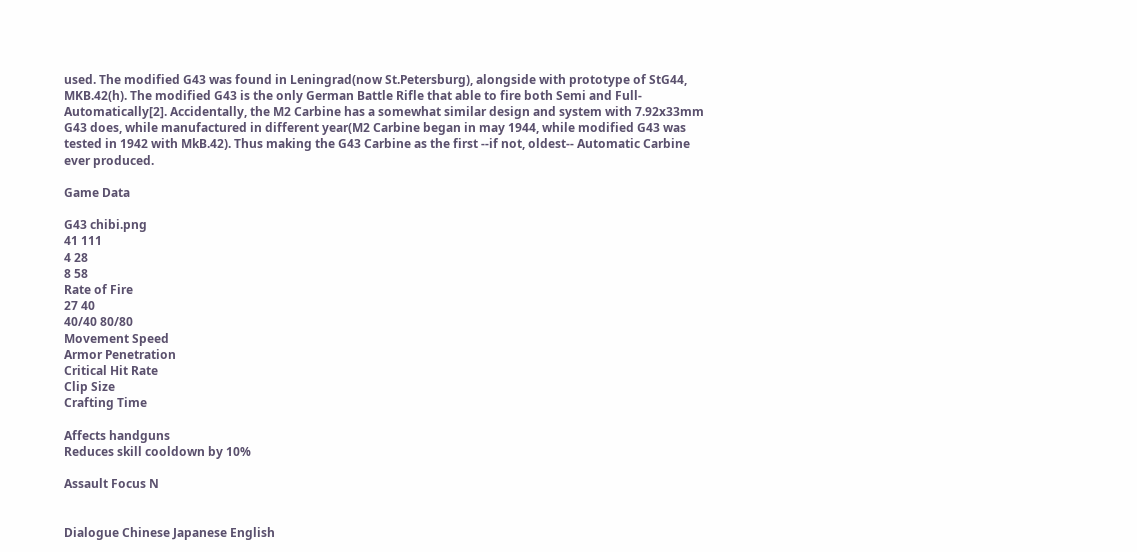used. The modified G43 was found in Leningrad(now St.Petersburg), alongside with prototype of StG44, MKB.42(h). The modified G43 is the only German Battle Rifle that able to fire both Semi and Full-Automatically[2]. Accidentally, the M2 Carbine has a somewhat similar design and system with 7.92x33mm G43 does, while manufactured in different year(M2 Carbine began in may 1944, while modified G43 was tested in 1942 with MkB.42). Thus making the G43 Carbine as the first --if not, oldest-- Automatic Carbine ever produced.

Game Data

G43 chibi.png
41 111
4 28
8 58
Rate of Fire
27 40
40/40 80/80
Movement Speed
Armor Penetration
Critical Hit Rate
Clip Size
Crafting Time

Affects handguns
Reduces skill cooldown by 10%

Assault Focus N


Dialogue Chinese Japanese English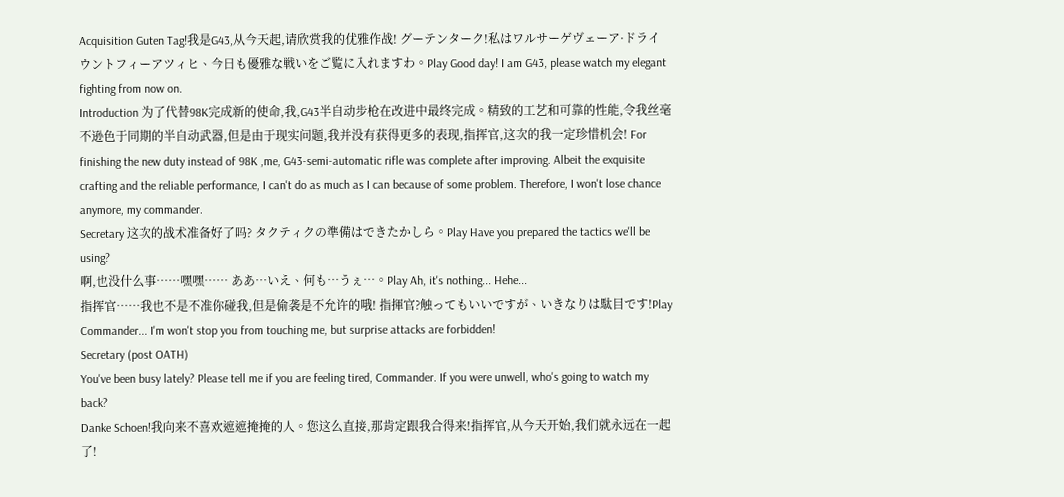Acquisition Guten Tag!我是G43,从今天起,请欣赏我的优雅作战! グーテンターク!私はワルサーゲヴェーア·ドライウントフィーアツィヒ、今日も優雅な戦いをご覧に入れますわ。Play Good day! I am G43, please watch my elegant fighting from now on.
Introduction 为了代替98K完成新的使命,我,G43半自动步枪在改进中最终完成。精致的工艺和可靠的性能,令我丝毫不逊色于同期的半自动武器,但是由于现实问题,我并没有获得更多的表现,指挥官,这次的我一定珍惜机会! For finishing the new duty instead of 98K ,me, G43-semi-automatic rifle was complete after improving. Albeit the exquisite crafting and the reliable performance, I can't do as much as I can because of some problem. Therefore, I won't lose chance anymore, my commander.
Secretary 这次的战术准备好了吗? タクティクの準備はできたかしら。Play Have you prepared the tactics we'll be using?
啊,也没什么事……嘿嘿…… ああ…いえ、何も…うぇ…。Play Ah, it's nothing... Hehe...
指挥官……我也不是不准你碰我,但是偷袭是不允许的哦! 指揮官?触ってもいいですが、いきなりは駄目です!Play Commander... I'm won't stop you from touching me, but surprise attacks are forbidden!
Secretary (post OATH)
You've been busy lately? Please tell me if you are feeling tired, Commander. If you were unwell, who's going to watch my back?
Danke Schoen!我向来不喜欢遮遮掩掩的人。您这么直接,那肯定跟我合得来!指挥官,从今天开始,我们就永远在一起了!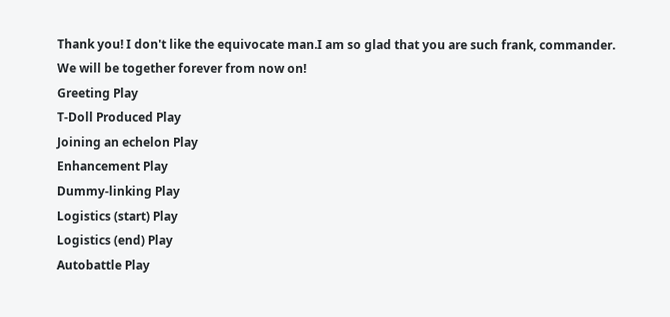Thank you! I don't like the equivocate man.I am so glad that you are such frank, commander. We will be together forever from now on!
Greeting Play
T-Doll Produced Play
Joining an echelon Play
Enhancement Play
Dummy-linking Play
Logistics (start) Play
Logistics (end) Play
Autobattle Play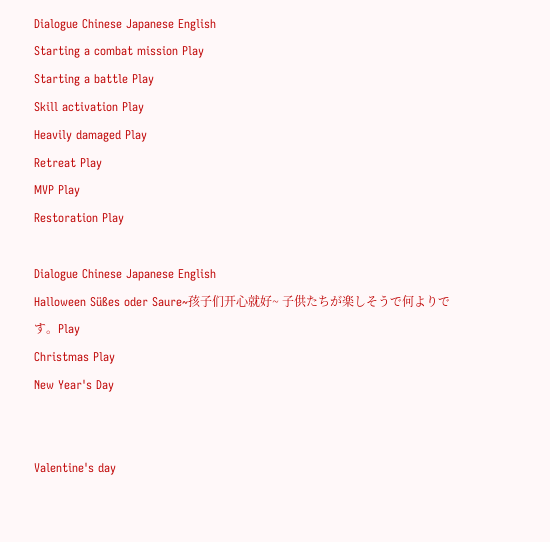Dialogue Chinese Japanese English
Starting a combat mission Play
Starting a battle Play
Skill activation Play
Heavily damaged Play
Retreat Play
MVP Play
Restoration Play

Dialogue Chinese Japanese English
Halloween Süßes oder Saure~孩子们开心就好~ 子供たちが楽しそうで何よりです。Play
Christmas Play
New Year's Day


Valentine's day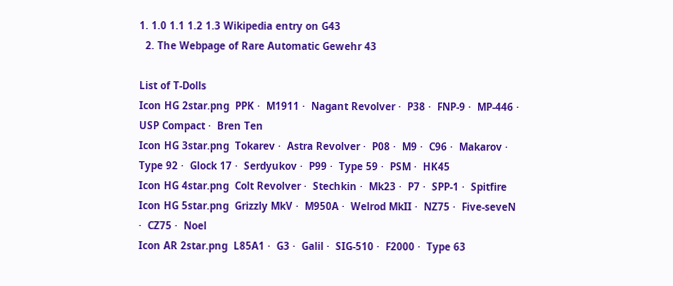1. 1.0 1.1 1.2 1.3 Wikipedia entry on G43
  2. The Webpage of Rare Automatic Gewehr 43

List of T-Dolls
Icon HG 2star.png  PPK ·  M1911 ·  Nagant Revolver ·  P38 ·  FNP-9 ·  MP-446 ·  USP Compact ·  Bren Ten
Icon HG 3star.png  Tokarev ·  Astra Revolver ·  P08 ·  M9 ·  C96 ·  Makarov ·  Type 92 ·  Glock 17 ·  Serdyukov ·  P99 ·  Type 59 ·  PSM ·  HK45
Icon HG 4star.png  Colt Revolver ·  Stechkin ·  Mk23 ·  P7 ·  SPP-1 ·  Spitfire
Icon HG 5star.png  Grizzly MkV ·  M950A ·  Welrod MkII ·  NZ75 ·  Five-seveN ·  CZ75 ·  Noel
Icon AR 2star.png  L85A1 ·  G3 ·  Galil ·  SIG-510 ·  F2000 ·  Type 63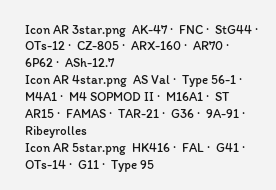Icon AR 3star.png  AK-47 ·  FNC ·  StG44 ·  OTs-12 ·  CZ-805 ·  ARX-160 ·  AR70 ·  6P62 ·  ASh-12.7
Icon AR 4star.png  AS Val ·  Type 56-1 ·  M4A1 ·  M4 SOPMOD II ·  M16A1 ·  ST AR15 ·  FAMAS ·  TAR-21 ·  G36 ·  9A-91 ·  Ribeyrolles
Icon AR 5star.png  HK416 ·  FAL ·  G41 ·  OTs-14 ·  G11 ·  Type 95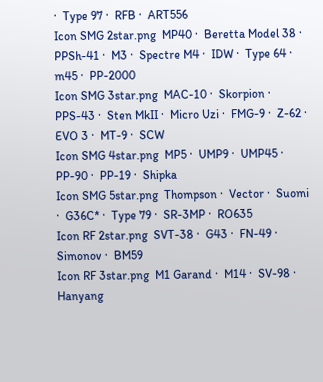·  Type 97 ·  RFB ·  ART556
Icon SMG 2star.png  MP40 ·  Beretta Model 38 ·  PPSh-41 ·  M3 ·  Spectre M4 ·  IDW ·  Type 64 ·  m45 ·  PP-2000
Icon SMG 3star.png  MAC-10 ·  Skorpion ·  PPS-43 ·  Sten MkII ·  Micro Uzi ·  FMG-9 ·  Z-62 ·  EVO 3 ·  MT-9 ·  SCW
Icon SMG 4star.png  MP5 ·  UMP9 ·  UMP45 ·  PP-90 ·  PP-19 ·  Shipka
Icon SMG 5star.png  Thompson ·  Vector ·  Suomi ·  G36C* ·  Type 79 ·  SR-3MP ·  RO635
Icon RF 2star.png  SVT-38 ·  G43 ·  FN-49 ·  Simonov ·  BM59
Icon RF 3star.png  M1 Garand ·  M14 ·  SV-98 ·  Hanyang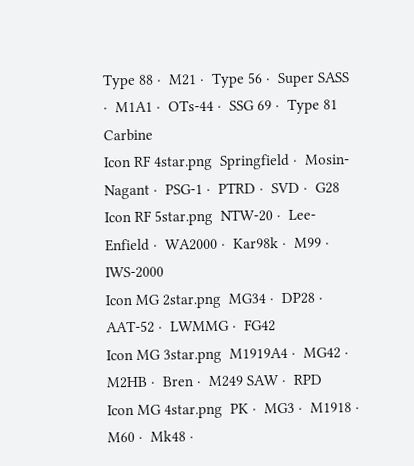Type 88 ·  M21 ·  Type 56 ·  Super SASS ·  M1A1 ·  OTs-44 ·  SSG 69 ·  Type 81 Carbine
Icon RF 4star.png  Springfield ·  Mosin-Nagant ·  PSG-1 ·  PTRD ·  SVD ·  G28
Icon RF 5star.png  NTW-20 ·  Lee-Enfield ·  WA2000 ·  Kar98k ·  M99 ·  IWS-2000
Icon MG 2star.png  MG34 ·  DP28 ·  AAT-52 ·  LWMMG ·  FG42
Icon MG 3star.png  M1919A4 ·  MG42 ·  M2HB ·  Bren ·  M249 SAW ·  RPD
Icon MG 4star.png  PK ·  MG3 ·  M1918 ·  M60 ·  Mk48 ·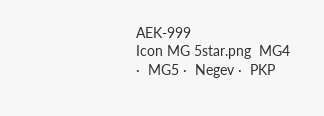AEK-999
Icon MG 5star.png  MG4 ·  MG5 ·  Negev ·  PKP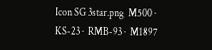Icon SG 3star.png  M500 ·  KS-23 ·  RMB-93 ·  M1897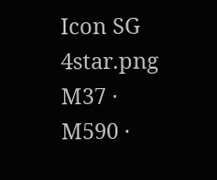Icon SG 4star.png  M37 ·  M590 ·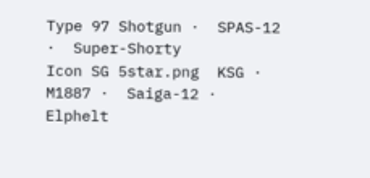Type 97 Shotgun ·  SPAS-12 ·  Super-Shorty
Icon SG 5star.png  KSG ·  M1887 ·  Saiga-12 ·  Elphelt